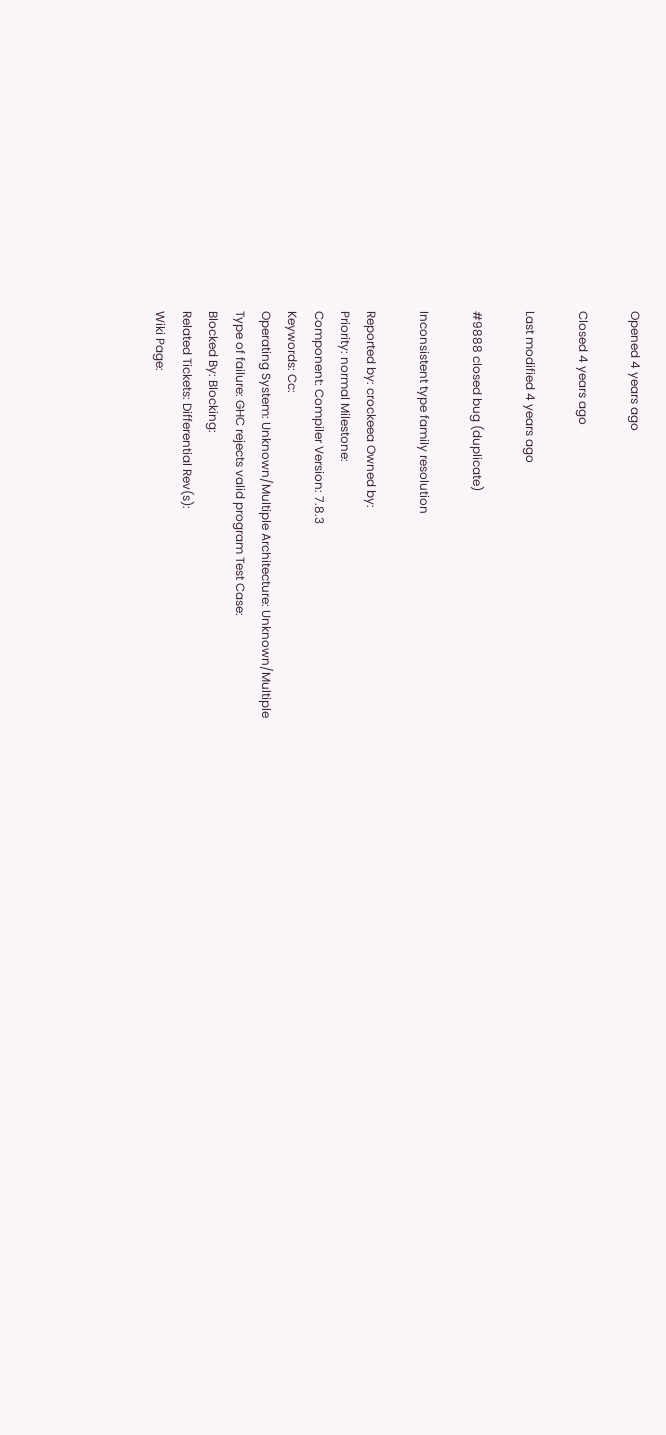Opened 4 years ago

Closed 4 years ago

Last modified 4 years ago

#9888 closed bug (duplicate)

Inconsistent type family resolution

Reported by: crockeea Owned by:
Priority: normal Milestone:
Component: Compiler Version: 7.8.3
Keywords: Cc:
Operating System: Unknown/Multiple Architecture: Unknown/Multiple
Type of failure: GHC rejects valid program Test Case:
Blocked By: Blocking:
Related Tickets: Differential Rev(s):
Wiki Page: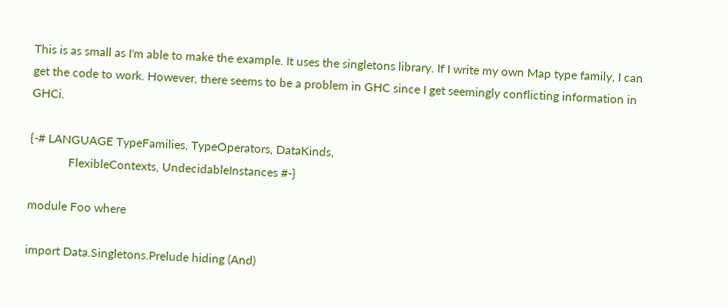This is as small as I'm able to make the example. It uses the singletons library. If I write my own Map type family, I can get the code to work. However, there seems to be a problem in GHC since I get seemingly conflicting information in GHCi.

{-# LANGUAGE TypeFamilies, TypeOperators, DataKinds,
             FlexibleContexts, UndecidableInstances #-}

module Foo where

import Data.Singletons.Prelude hiding (And)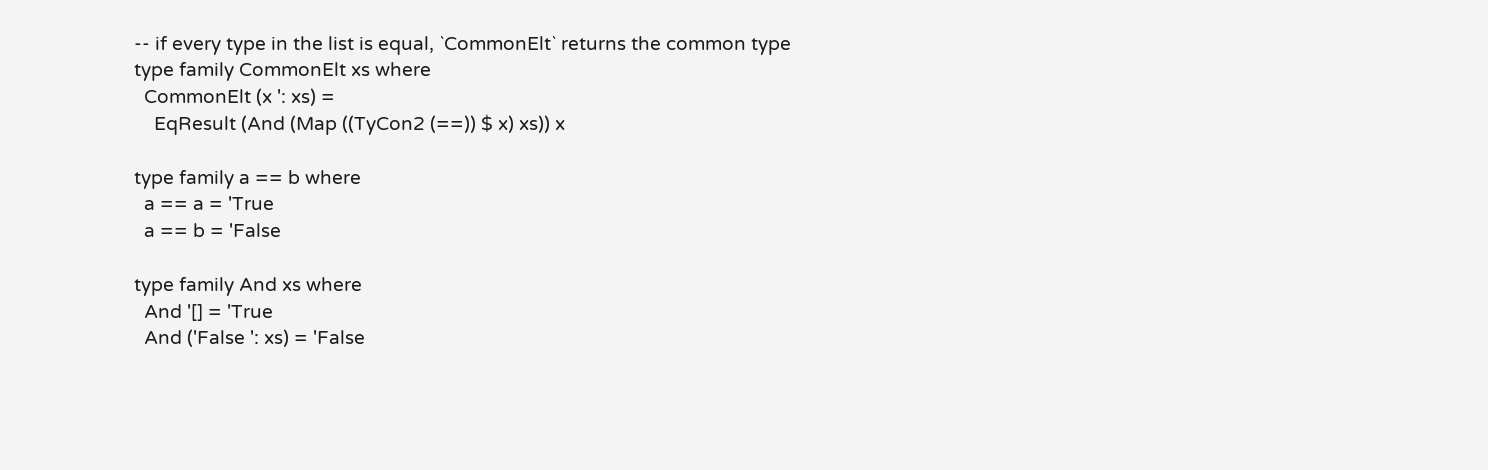-- if every type in the list is equal, `CommonElt` returns the common type
type family CommonElt xs where
  CommonElt (x ': xs) =
    EqResult (And (Map ((TyCon2 (==)) $ x) xs)) x

type family a == b where
  a == a = 'True
  a == b = 'False

type family And xs where
  And '[] = 'True
  And ('False ': xs) = 'False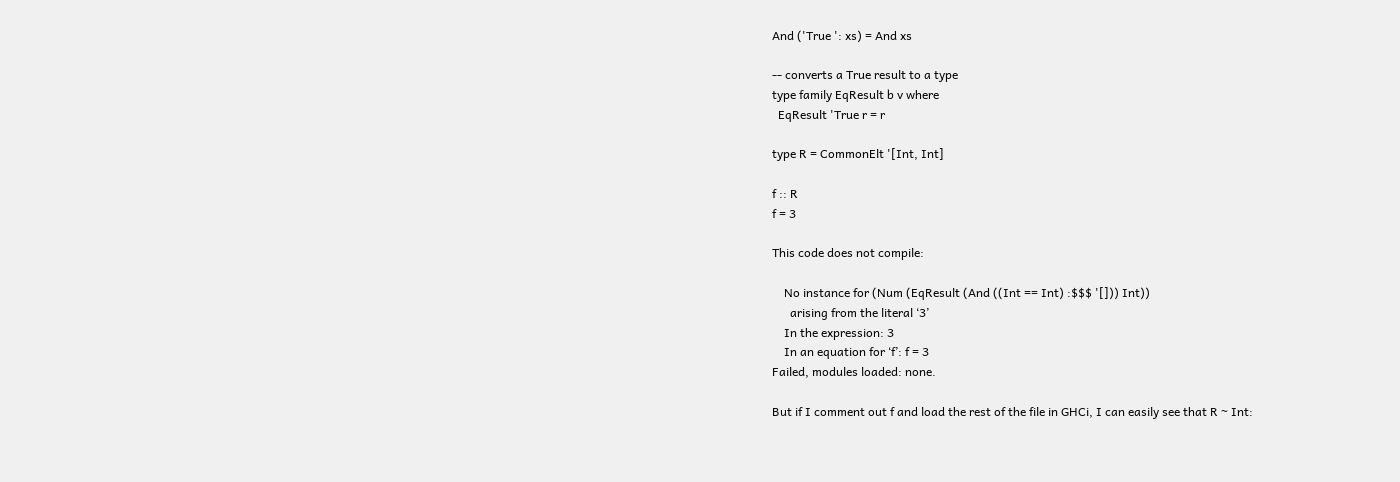And ('True ': xs) = And xs

-- converts a True result to a type
type family EqResult b v where
  EqResult 'True r = r

type R = CommonElt '[Int, Int]

f :: R
f = 3

This code does not compile:

    No instance for (Num (EqResult (And ((Int == Int) :$$$ '[])) Int))
      arising from the literal ‘3’
    In the expression: 3
    In an equation for ‘f’: f = 3
Failed, modules loaded: none.

But if I comment out f and load the rest of the file in GHCi, I can easily see that R ~ Int: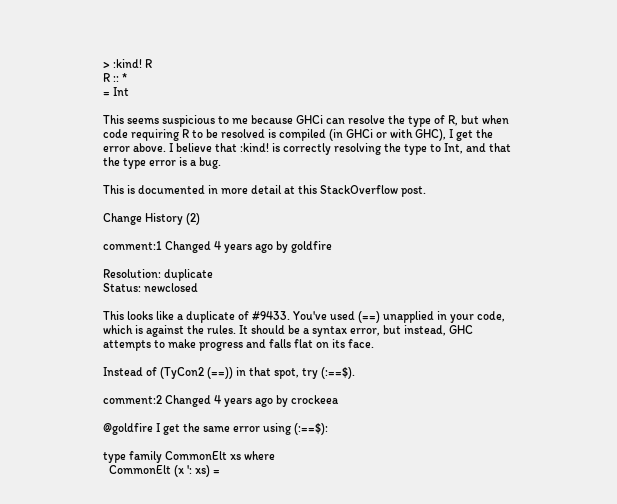> :kind! R
R :: *
= Int

This seems suspicious to me because GHCi can resolve the type of R, but when code requiring R to be resolved is compiled (in GHCi or with GHC), I get the error above. I believe that :kind! is correctly resolving the type to Int, and that the type error is a bug.

This is documented in more detail at this StackOverflow post.

Change History (2)

comment:1 Changed 4 years ago by goldfire

Resolution: duplicate
Status: newclosed

This looks like a duplicate of #9433. You've used (==) unapplied in your code, which is against the rules. It should be a syntax error, but instead, GHC attempts to make progress and falls flat on its face.

Instead of (TyCon2 (==)) in that spot, try (:==$).

comment:2 Changed 4 years ago by crockeea

@goldfire I get the same error using (:==$):

type family CommonElt xs where
  CommonElt (x ': xs) =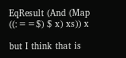EqResult (And (Map ((:==$) $ x) xs)) x

but I think that is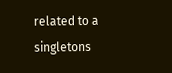related to a singletons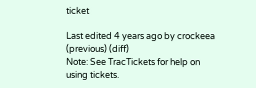ticket

Last edited 4 years ago by crockeea (previous) (diff)
Note: See TracTickets for help on using tickets.